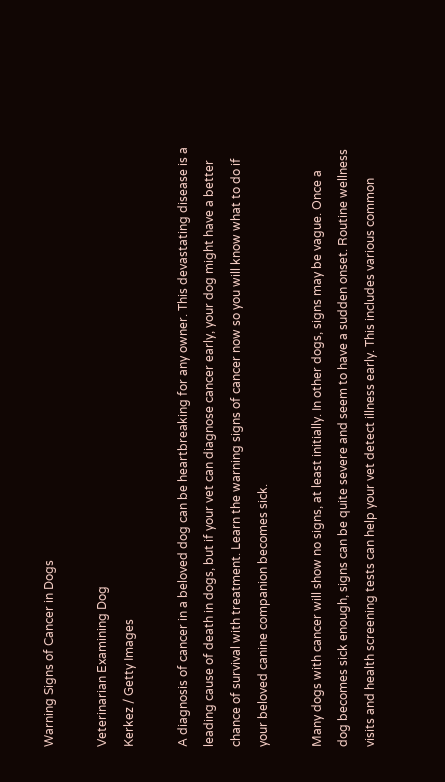Warning Signs of Cancer in Dogs

Veterinarian Examining Dog
Kerkez / Getty Images

A diagnosis of cancer in a beloved dog can be heartbreaking for any owner. This devastating disease is a leading cause of death in dogs, but if your vet can diagnose cancer early, your dog might have a better chance of survival with treatment. Learn the warning signs of cancer now so you will know what to do if your beloved canine companion becomes sick.

Many dogs with cancer will show no signs, at least initially. In other dogs, signs may be vague. Once a dog becomes sick enough, signs can be quite severe and seem to have a sudden onset. Routine wellness visits and health screening tests can help your vet detect illness early. This includes various common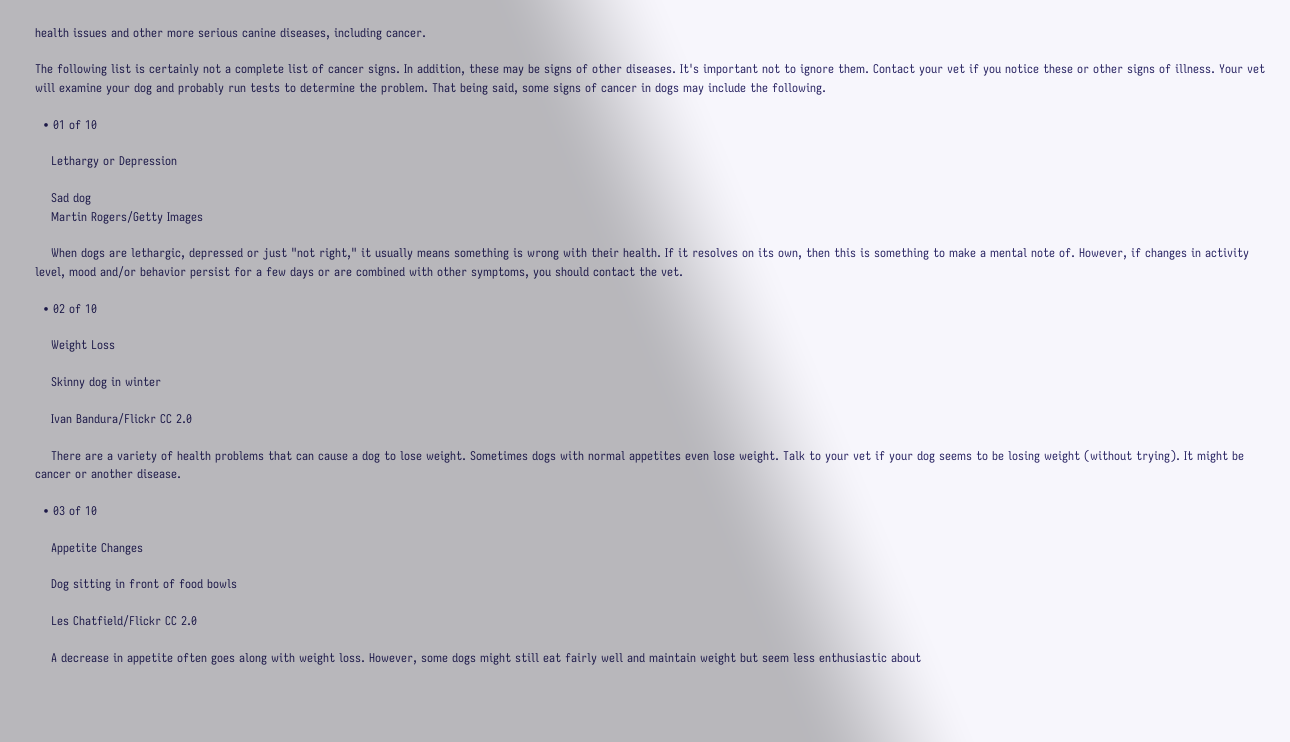health issues and other more serious canine diseases, including cancer.

The following list is certainly not a complete list of cancer signs. In addition, these may be signs of other diseases. It's important not to ignore them. Contact your vet if you notice these or other signs of illness. Your vet will examine your dog and probably run tests to determine the problem. That being said, some signs of cancer in dogs may include the following.

  • 01 of 10

    Lethargy or Depression

    Sad dog
    Martin Rogers/Getty Images

    When dogs are lethargic, depressed or just "not right," it usually means something is wrong with their health. If it resolves on its own, then this is something to make a mental note of. However, if changes in activity level, mood and/or behavior persist for a few days or are combined with other symptoms, you should contact the vet.

  • 02 of 10

    Weight Loss

    Skinny dog in winter

    Ivan Bandura/Flickr CC 2.0

    There are a variety of health problems that can cause a dog to lose weight. Sometimes dogs with normal appetites even lose weight. Talk to your vet if your dog seems to be losing weight (without trying). It might be cancer or another disease.

  • 03 of 10

    Appetite Changes

    Dog sitting in front of food bowls

    Les Chatfield/Flickr CC 2.0

    A decrease in appetite often goes along with weight loss. However, some dogs might still eat fairly well and maintain weight but seem less enthusiastic about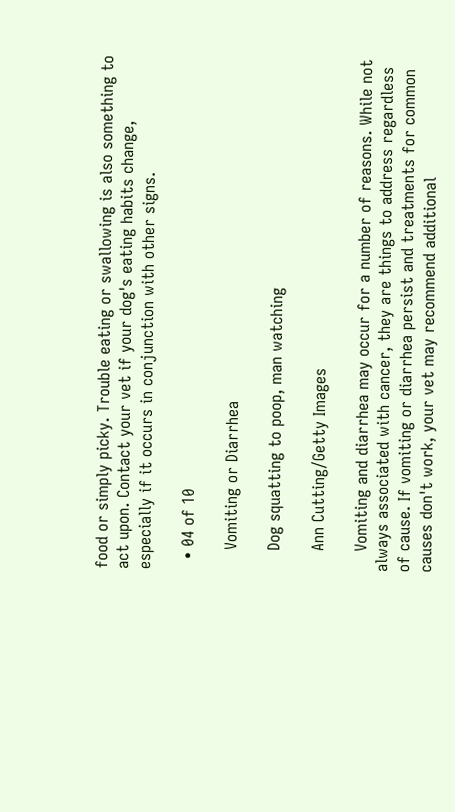food or simply picky. Trouble eating or swallowing is also something to act upon. Contact your vet if your dog's eating habits change, especially if it occurs in conjunction with other signs.

  • 04 of 10

    Vomiting or Diarrhea

    Dog squatting to poop, man watching

    Ann Cutting/Getty Images

    Vomiting and diarrhea may occur for a number of reasons. While not always associated with cancer, they are things to address regardless of cause. If vomiting or diarrhea persist and treatments for common causes don't work, your vet may recommend additional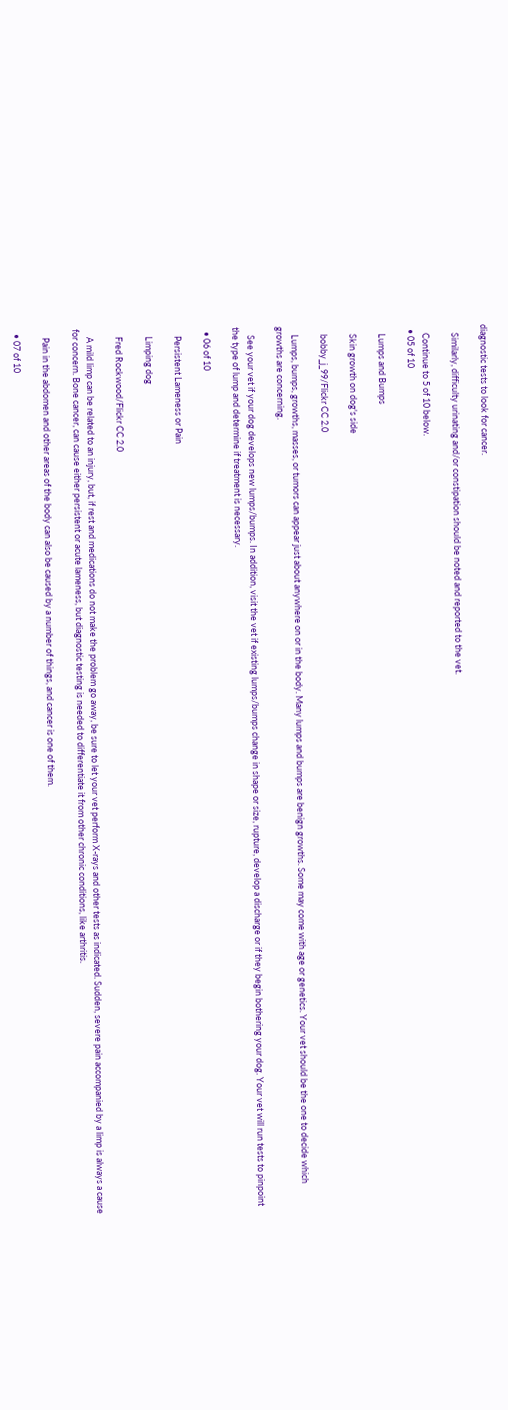diagnostic tests to look for cancer.

    Similarly, difficulty urinating and/or constipation should be noted and reported to the vet.

    Continue to 5 of 10 below.
  • 05 of 10

    Lumps and Bumps

    Skin growth on dog's side

    bobby_j_99/Flickr CC 2.0

    Lumps, bumps, growths, masses, or tumors can appear just about anywhere on or in the body. Many lumps and bumps are benign growths. Some may come with age or genetics. Your vet should be the one to decide which growths are concerning.

    See your vet if your dog develops new lumps/bumps. In addition, visit the vet if existing lumps/bumps change in shape or size, rupture, develop a discharge or if they begin bothering your dog. Your vet will run tests to pinpoint the type of lump and determine if treatment is necessary.

  • 06 of 10

    Persistent Lameness or Pain

    Limping dog

    Fred Rockwood/Flickr CC 2.0

    A mild limp can be related to an injury, but, if rest and medications do not make the problem go away, be sure to let your vet perform X-rays and other tests as indicated. Sudden, severe pain accompanied by a limp is always a cause for concern. Bone cancer, can cause either persistent or acute lameness, but diagnostic testing is needed to differentiate it from other chronic conditions, like arthritis.

    Pain in the abdomen and other areas of the body can also be caused by a number of things, and cancer is one of them.

  • 07 of 10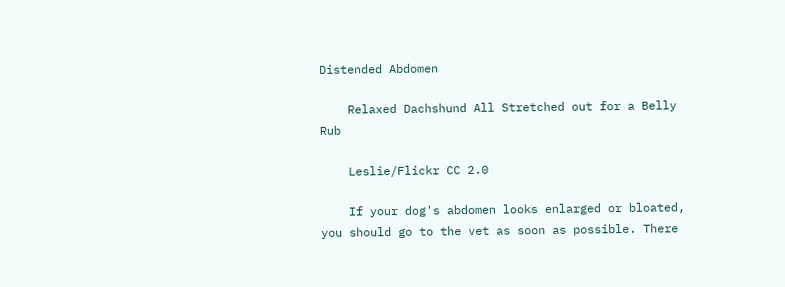Distended Abdomen

    Relaxed Dachshund All Stretched out for a Belly Rub

    Leslie/Flickr CC 2.0

    If your dog's abdomen looks enlarged or bloated, you should go to the vet as soon as possible. There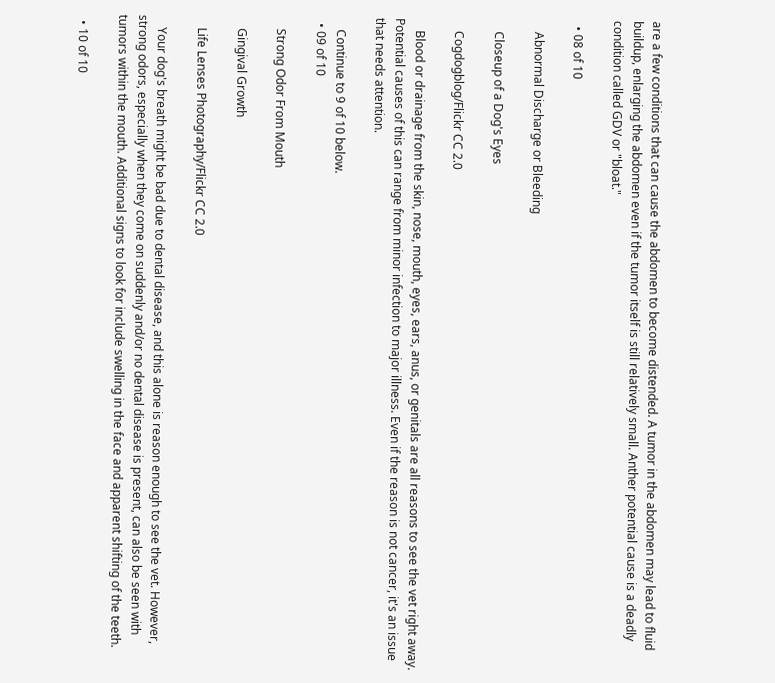are a few conditions that can cause the abdomen to become distended. A tumor in the abdomen may lead to fluid buildup, enlarging the abdomen even if the tumor itself is still relatively small. Anther potential cause is a deadly condition called GDV or "bloat."

  • 08 of 10

    Abnormal Discharge or Bleeding

    Closeup of a Dog's Eyes

    Cogdogblog/Flickr CC 2.0

    Blood or drainage from the skin, nose, mouth, eyes, ears, anus, or genitals are all reasons to see the vet right away. Potential causes of this can range from minor infection to major illness. Even if the reason is not cancer, it's an issue that needs attention.

    Continue to 9 of 10 below.
  • 09 of 10

    Strong Odor From Mouth

    Gingival Growth

    Life Lenses Photography/Flickr CC 2.0

    Your dog's breath might be bad due to dental disease, and this alone is reason enough to see the vet. However, strong odors, especially when they come on suddenly and/or no dental disease is present, can also be seen with tumors within the mouth. Additional signs to look for include swelling in the face and apparent shifting of the teeth.

  • 10 of 10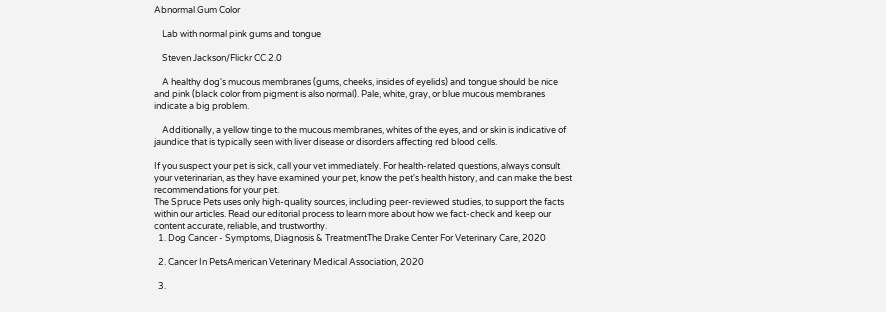Abnormal Gum Color

    Lab with normal pink gums and tongue

    Steven Jackson/Flickr CC 2.0

    A healthy dog's mucous membranes (gums, cheeks, insides of eyelids) and tongue should be nice and pink (black color from pigment is also normal). Pale, white, gray, or blue mucous membranes indicate a big problem.

    Additionally, a yellow tinge to the mucous membranes, whites of the eyes, and or skin is indicative of jaundice that is typically seen with liver disease or disorders affecting red blood cells.

If you suspect your pet is sick, call your vet immediately. For health-related questions, always consult your veterinarian, as they have examined your pet, know the pet's health history, and can make the best recommendations for your pet.
The Spruce Pets uses only high-quality sources, including peer-reviewed studies, to support the facts within our articles. Read our editorial process to learn more about how we fact-check and keep our content accurate, reliable, and trustworthy.
  1. Dog Cancer - Symptoms, Diagnosis & TreatmentThe Drake Center For Veterinary Care, 2020

  2. Cancer In PetsAmerican Veterinary Medical Association, 2020

  3.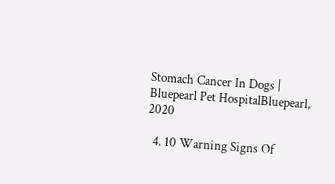Stomach Cancer In Dogs | Bluepearl Pet HospitalBluepearl, 2020

  4. 10 Warning Signs Of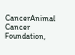CancerAnimal Cancer Foundation,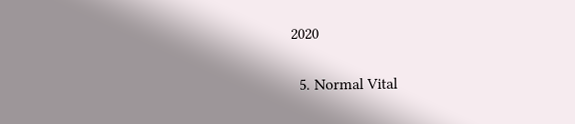2020

  5. Normal Vital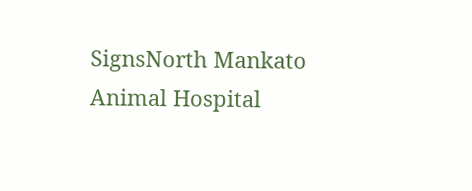SignsNorth Mankato Animal Hospital